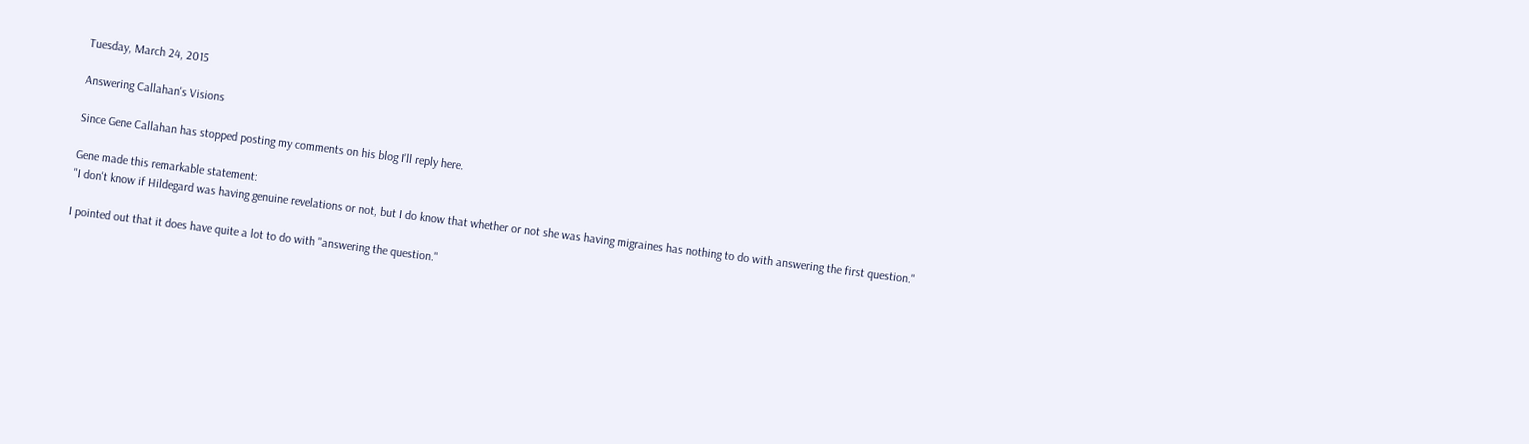Tuesday, March 24, 2015

Answering Callahan's Visions

Since Gene Callahan has stopped posting my comments on his blog I'll reply here.

Gene made this remarkable statement:
"I don't know if Hildegard was having genuine revelations or not, but I do know that whether or not she was having migraines has nothing to do with answering the first question."

I pointed out that it does have quite a lot to do with "answering the question."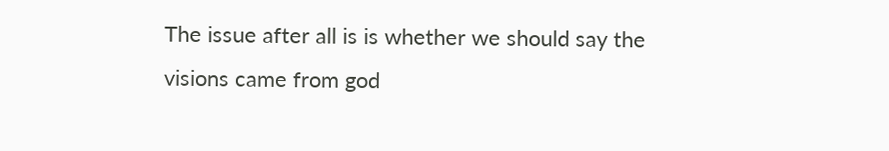The issue after all is is whether we should say the visions came from god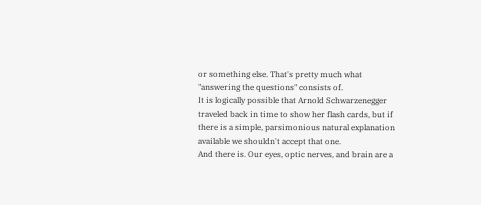or something else. That's pretty much what "answering the questions" consists of.
It is logically possible that Arnold Schwarzenegger traveled back in time to show her flash cards, but if there is a simple, parsimonious natural explanation available we shouldn't accept that one.
And there is. Our eyes, optic nerves, and brain are a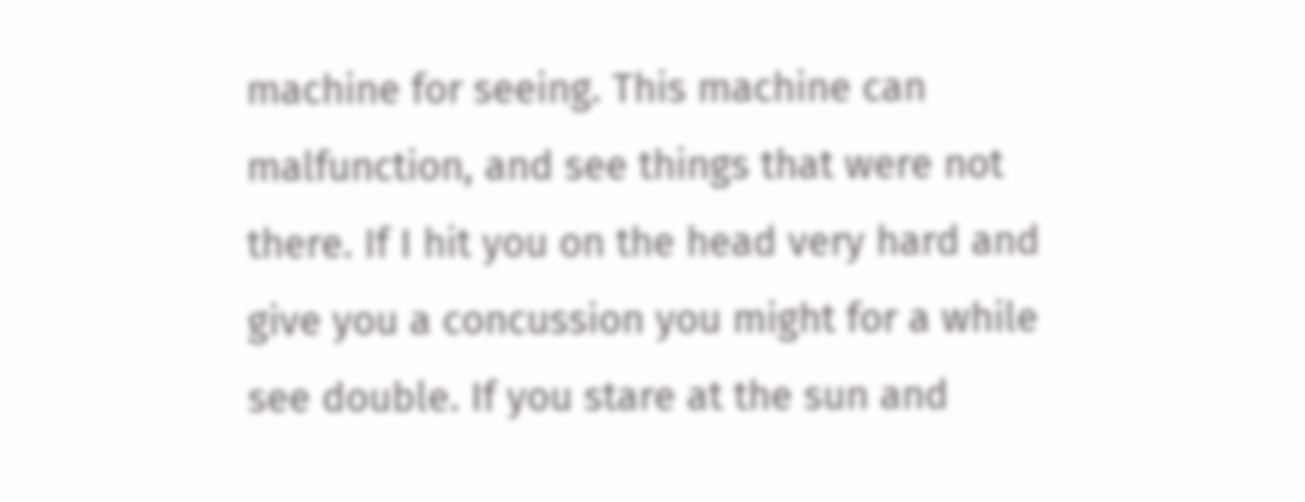machine for seeing. This machine can malfunction, and see things that were not there. If I hit you on the head very hard and give you a concussion you might for a while see double. If you stare at the sun and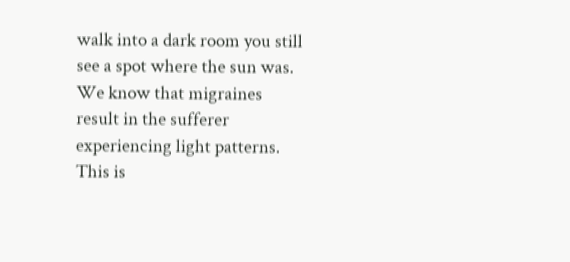walk into a dark room you still see a spot where the sun was.
We know that migraines  result in the sufferer experiencing light patterns.  This is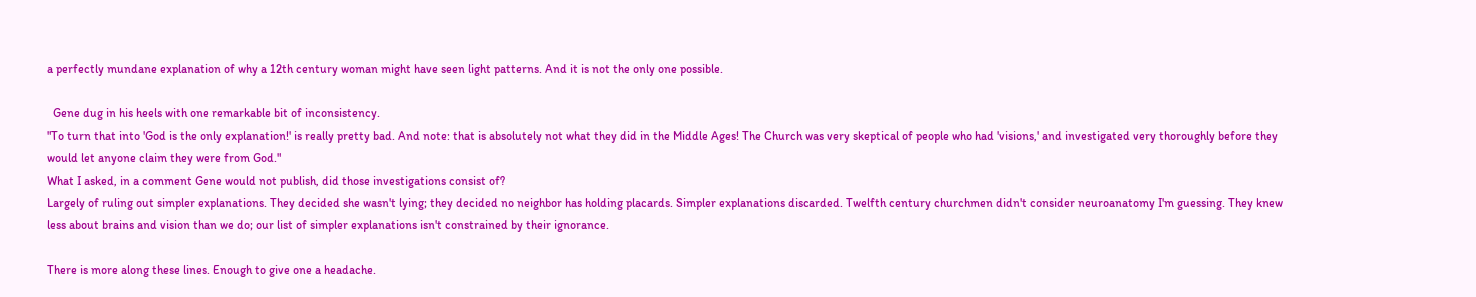a perfectly mundane explanation of why a 12th century woman might have seen light patterns. And it is not the only one possible.

  Gene dug in his heels with one remarkable bit of inconsistency.
"To turn that into 'God is the only explanation!' is really pretty bad. And note: that is absolutely not what they did in the Middle Ages! The Church was very skeptical of people who had 'visions,' and investigated very thoroughly before they would let anyone claim they were from God."
What I asked, in a comment Gene would not publish, did those investigations consist of?
Largely of ruling out simpler explanations. They decided she wasn't lying; they decided no neighbor has holding placards. Simpler explanations discarded. Twelfth century churchmen didn't consider neuroanatomy I'm guessing. They knew less about brains and vision than we do; our list of simpler explanations isn't constrained by their ignorance.

There is more along these lines. Enough to give one a headache.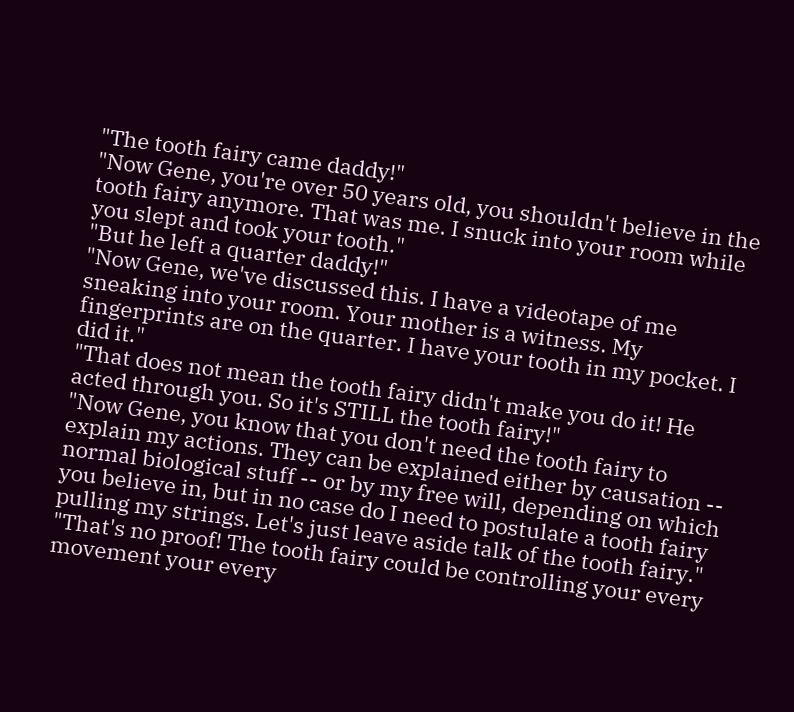"The tooth fairy came daddy!"
"Now Gene, you're over 50 years old, you shouldn't believe in the tooth fairy anymore. That was me. I snuck into your room while you slept and took your tooth."
"But he left a quarter daddy!"
"Now Gene, we've discussed this. I have a videotape of me sneaking into your room. Your mother is a witness. My fingerprints are on the quarter. I have your tooth in my pocket. I did it."
"That does not mean the tooth fairy didn't make you do it! He acted through you. So it's STILL the tooth fairy!"
"Now Gene, you know that you don't need the tooth fairy to explain my actions. They can be explained either by causation -- normal biological stuff -- or by my free will, depending on which you believe in, but in no case do I need to postulate a tooth fairy pulling my strings. Let's just leave aside talk of the tooth fairy."
"That's no proof! The tooth fairy could be controlling your every movement your every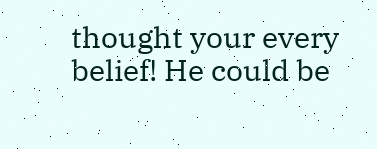thought your every belief! He could be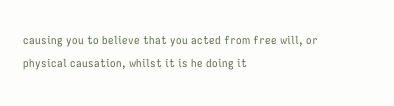causing you to believe that you acted from free will, or physical causation, whilst it is he doing it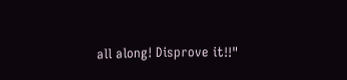all along! Disprove it!!"